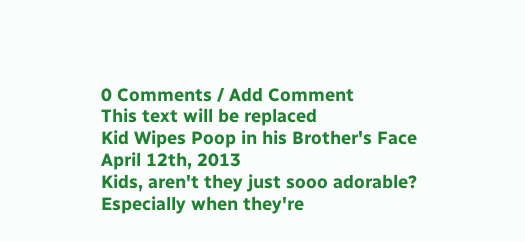0 Comments / Add Comment
This text will be replaced
Kid Wipes Poop in his Brother's Face
April 12th, 2013
Kids, aren't they just sooo adorable? Especially when they're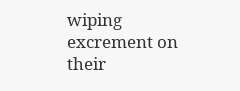wiping excrement on their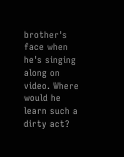brother's face when he's singing along on video. Where would he learn such a dirty act?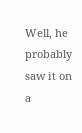Well, he probably saw it on a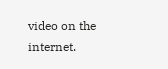video on the internet.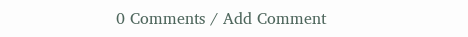0 Comments / Add Comment